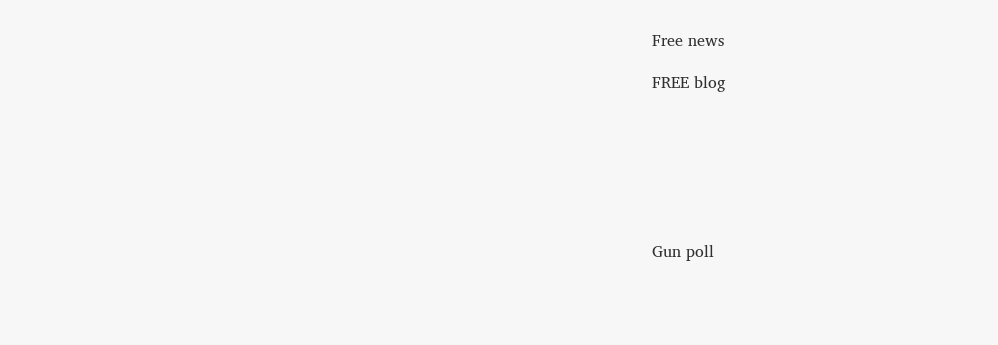Free news

FREE blog







Gun poll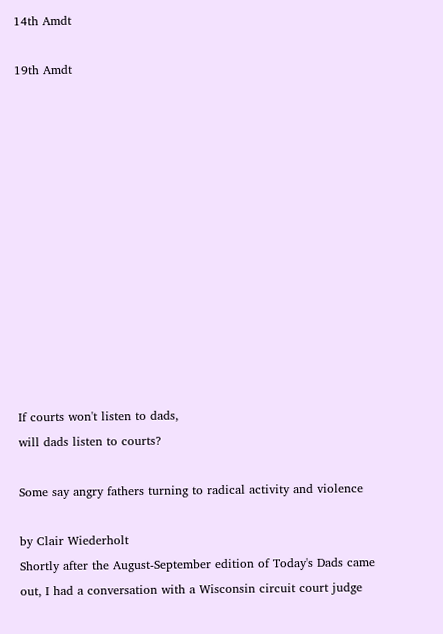14th Amdt

19th Amdt













If courts won't listen to dads,
will dads listen to courts?

Some say angry fathers turning to radical activity and violence

by Clair Wiederholt
Shortly after the August-September edition of Today's Dads came out, I had a conversation with a Wisconsin circuit court judge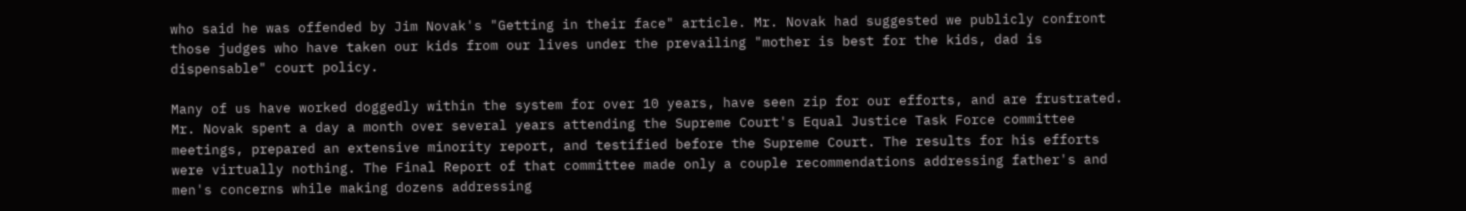who said he was offended by Jim Novak's "Getting in their face" article. Mr. Novak had suggested we publicly confront those judges who have taken our kids from our lives under the prevailing "mother is best for the kids, dad is dispensable" court policy.

Many of us have worked doggedly within the system for over 10 years, have seen zip for our efforts, and are frustrated. Mr. Novak spent a day a month over several years attending the Supreme Court's Equal Justice Task Force committee meetings, prepared an extensive minority report, and testified before the Supreme Court. The results for his efforts were virtually nothing. The Final Report of that committee made only a couple recommendations addressing father's and men's concerns while making dozens addressing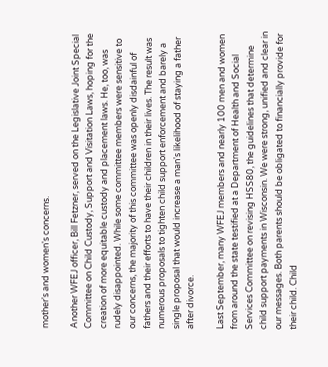mother's and women's concerns.

Another WFEJ officer, Bill Fetzner, served on the Legislative Joint Special Committee on Child Custody, Support and Visitation Laws, hoping for the creation of more equitable custody and placement laws. He, too, was rudely disappointed. While some committee members were sensitive to our concerns, the majority of this committee was openly disdainful of fathers and their efforts to have their children in their lives. The result was numerous proposals to tighten child support enforcement and barely a single proposal that would increase a man's likelihood of staying a father after divorce.

Last September, many WFEJ members and nearly 100 men and women from around the state testified at a Department of Health and Social Services Committee on revising HSS80, the guidelines that determine child support payments in Wisconsin. We were strong, unified and clear in our messages. Both parents should be obligated to financially provide for their child. Child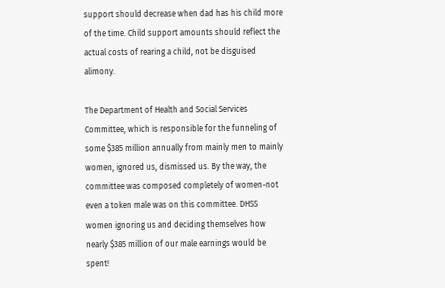support should decrease when dad has his child more of the time. Child support amounts should reflect the actual costs of rearing a child, not be disguised alimony.

The Department of Health and Social Services Committee, which is responsible for the funneling of some $385 million annually from mainly men to mainly women, ignored us, dismissed us. By the way, the committee was composed completely of women-not even a token male was on this committee. DHSS women ignoring us and deciding themselves how nearly $385 million of our male earnings would be spent!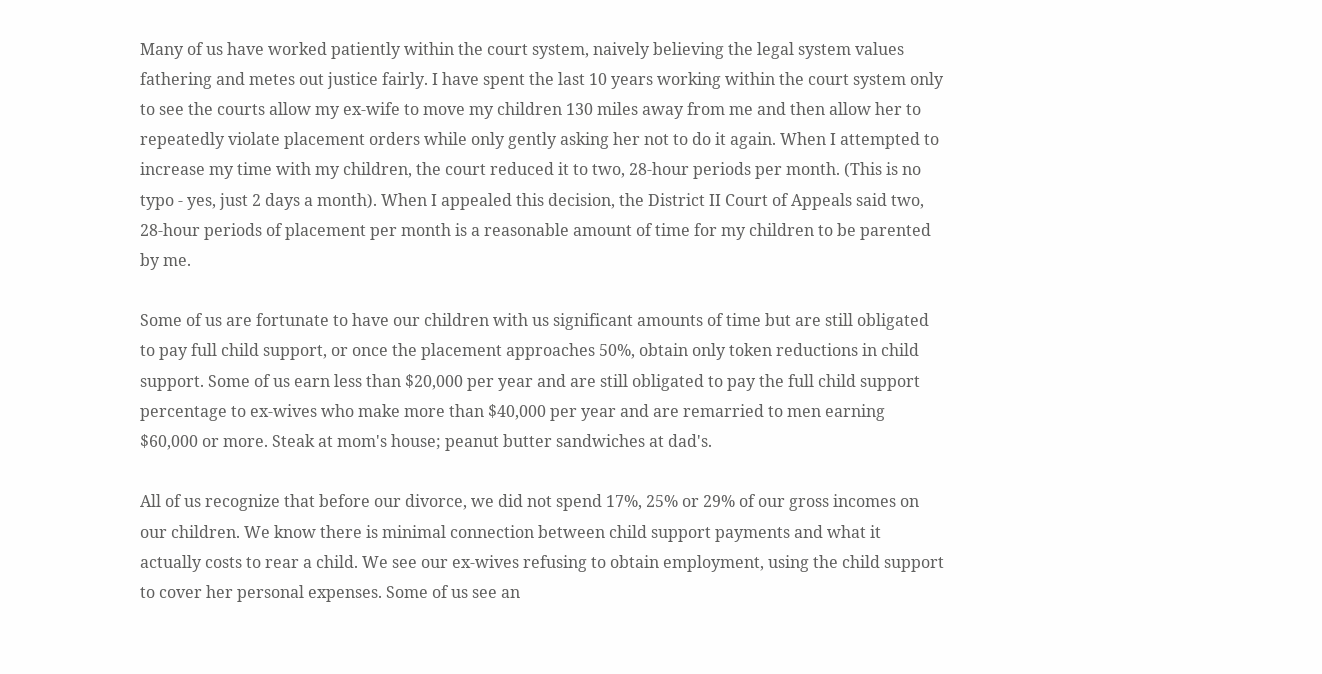Many of us have worked patiently within the court system, naively believing the legal system values fathering and metes out justice fairly. I have spent the last 10 years working within the court system only to see the courts allow my ex-wife to move my children 130 miles away from me and then allow her to repeatedly violate placement orders while only gently asking her not to do it again. When I attempted to increase my time with my children, the court reduced it to two, 28-hour periods per month. (This is no typo - yes, just 2 days a month). When I appealed this decision, the District II Court of Appeals said two, 28-hour periods of placement per month is a reasonable amount of time for my children to be parented by me.

Some of us are fortunate to have our children with us significant amounts of time but are still obligated to pay full child support, or once the placement approaches 50%, obtain only token reductions in child support. Some of us earn less than $20,000 per year and are still obligated to pay the full child support percentage to ex-wives who make more than $40,000 per year and are remarried to men earning $60,000 or more. Steak at mom's house; peanut butter sandwiches at dad's.

All of us recognize that before our divorce, we did not spend 17%, 25% or 29% of our gross incomes on our children. We know there is minimal connection between child support payments and what it actually costs to rear a child. We see our ex-wives refusing to obtain employment, using the child support to cover her personal expenses. Some of us see an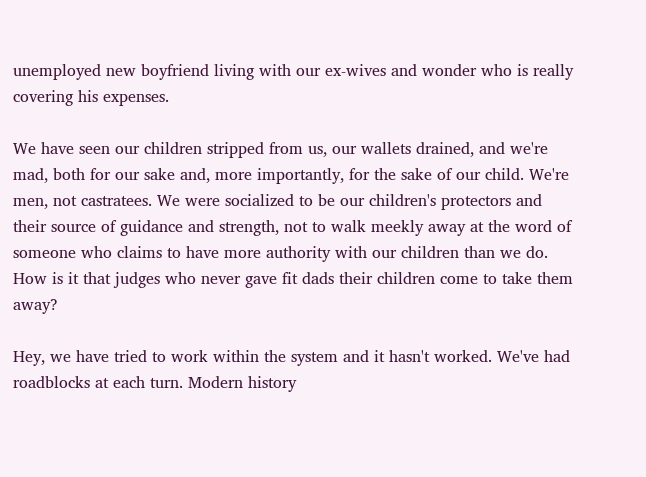unemployed new boyfriend living with our ex-wives and wonder who is really covering his expenses.

We have seen our children stripped from us, our wallets drained, and we're mad, both for our sake and, more importantly, for the sake of our child. We're men, not castratees. We were socialized to be our children's protectors and their source of guidance and strength, not to walk meekly away at the word of someone who claims to have more authority with our children than we do. How is it that judges who never gave fit dads their children come to take them away?

Hey, we have tried to work within the system and it hasn't worked. We've had roadblocks at each turn. Modern history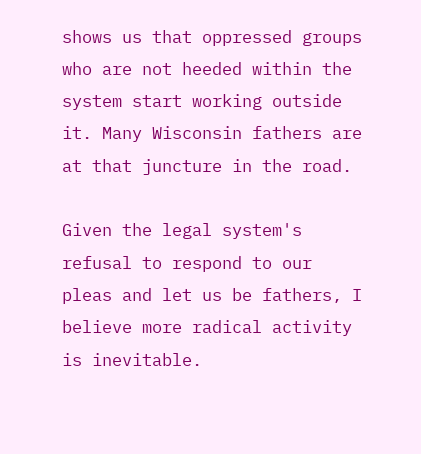shows us that oppressed groups who are not heeded within the system start working outside it. Many Wisconsin fathers are at that juncture in the road.

Given the legal system's refusal to respond to our pleas and let us be fathers, I believe more radical activity is inevitable.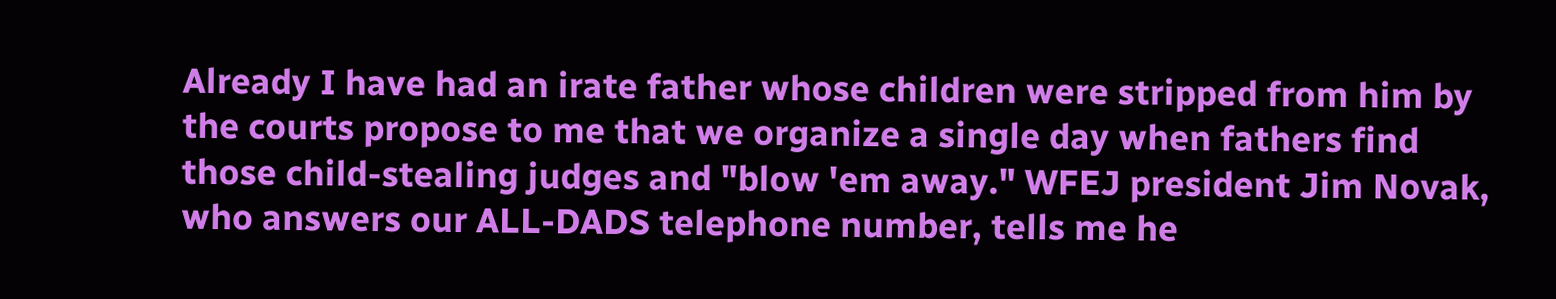Already I have had an irate father whose children were stripped from him by the courts propose to me that we organize a single day when fathers find those child-stealing judges and "blow 'em away." WFEJ president Jim Novak, who answers our ALL-DADS telephone number, tells me he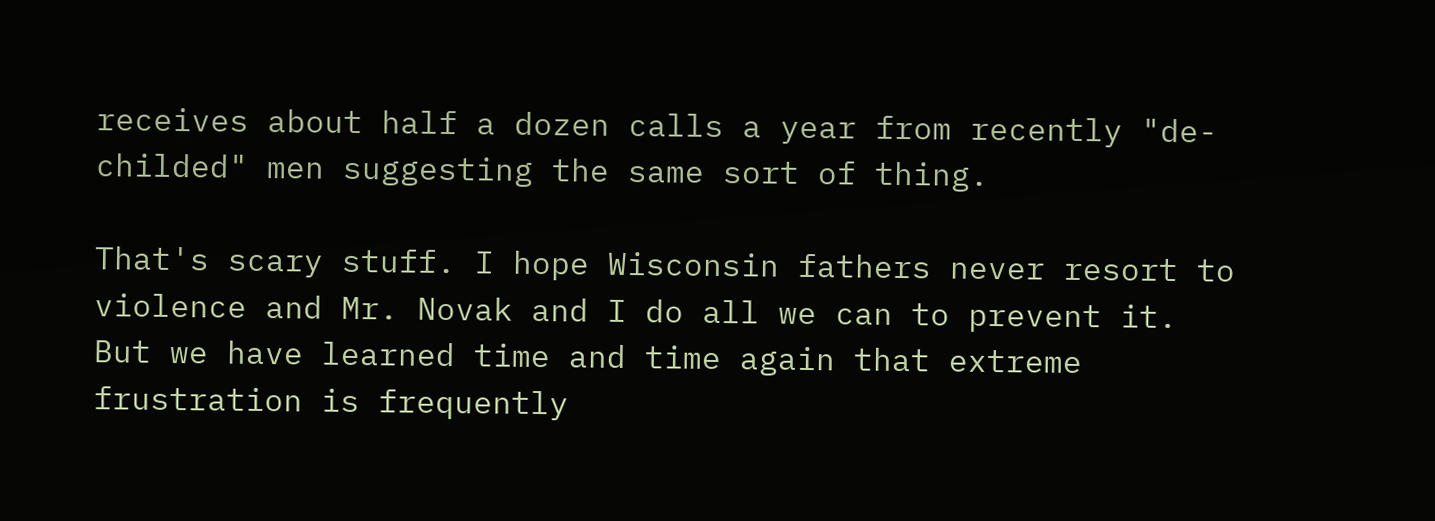receives about half a dozen calls a year from recently "de-childed" men suggesting the same sort of thing.

That's scary stuff. I hope Wisconsin fathers never resort to violence and Mr. Novak and I do all we can to prevent it. But we have learned time and time again that extreme frustration is frequently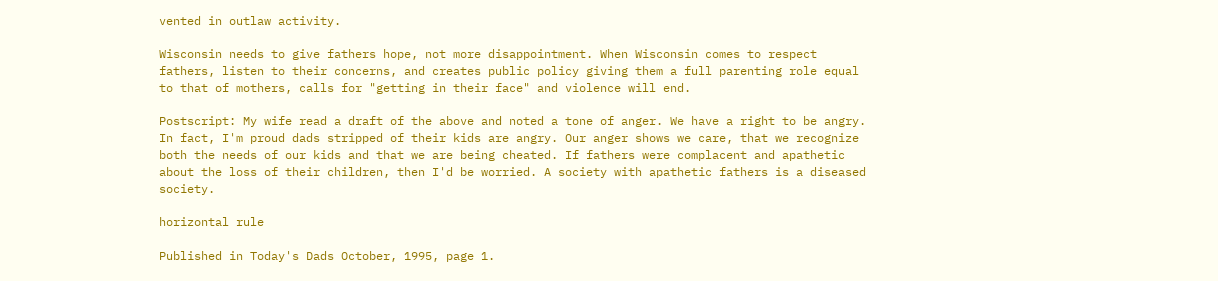vented in outlaw activity.

Wisconsin needs to give fathers hope, not more disappointment. When Wisconsin comes to respect fathers, listen to their concerns, and creates public policy giving them a full parenting role equal to that of mothers, calls for "getting in their face" and violence will end.

Postscript: My wife read a draft of the above and noted a tone of anger. We have a right to be angry. In fact, I'm proud dads stripped of their kids are angry. Our anger shows we care, that we recognize both the needs of our kids and that we are being cheated. If fathers were complacent and apathetic about the loss of their children, then I'd be worried. A society with apathetic fathers is a diseased society.

horizontal rule

Published in Today's Dads October, 1995, page 1.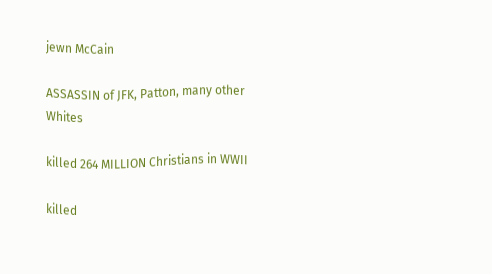jewn McCain

ASSASSIN of JFK, Patton, many other Whites

killed 264 MILLION Christians in WWII

killed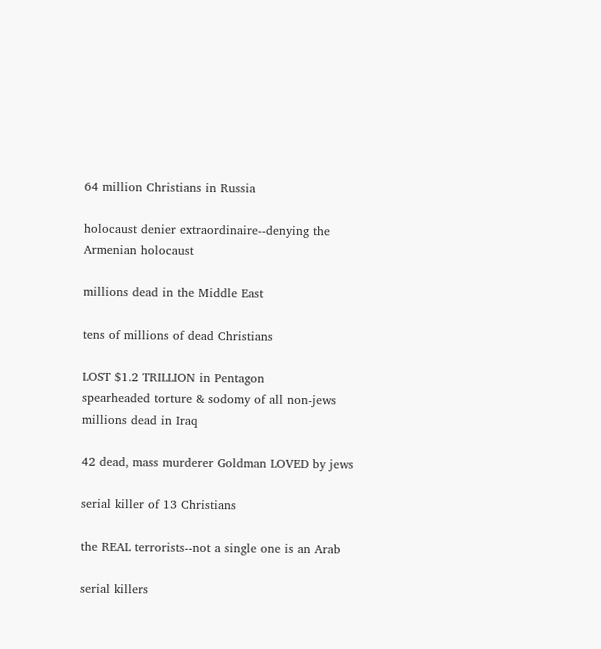64 million Christians in Russia

holocaust denier extraordinaire--denying the Armenian holocaust

millions dead in the Middle East

tens of millions of dead Christians

LOST $1.2 TRILLION in Pentagon
spearheaded torture & sodomy of all non-jews
millions dead in Iraq

42 dead, mass murderer Goldman LOVED by jews

serial killer of 13 Christians

the REAL terrorists--not a single one is an Arab

serial killers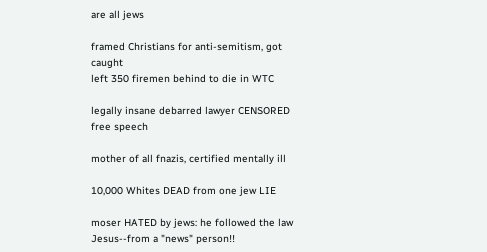are all jews

framed Christians for anti-semitism, got caught
left 350 firemen behind to die in WTC

legally insane debarred lawyer CENSORED free speech

mother of all fnazis, certified mentally ill

10,000 Whites DEAD from one jew LIE

moser HATED by jews: he followed the law Jesus--from a "news" person!!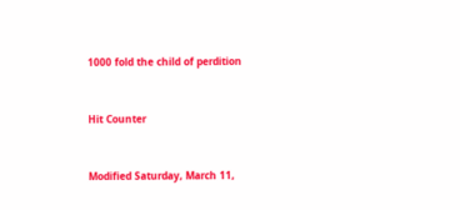1000 fold the child of perdition


Hit Counter


Modified Saturday, March 11,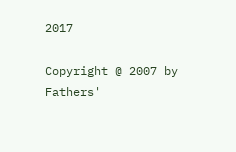2017

Copyright @ 2007 by Fathers'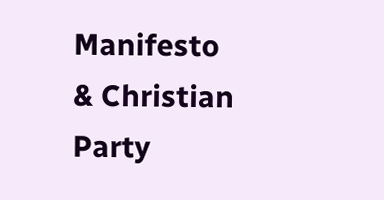Manifesto & Christian Party